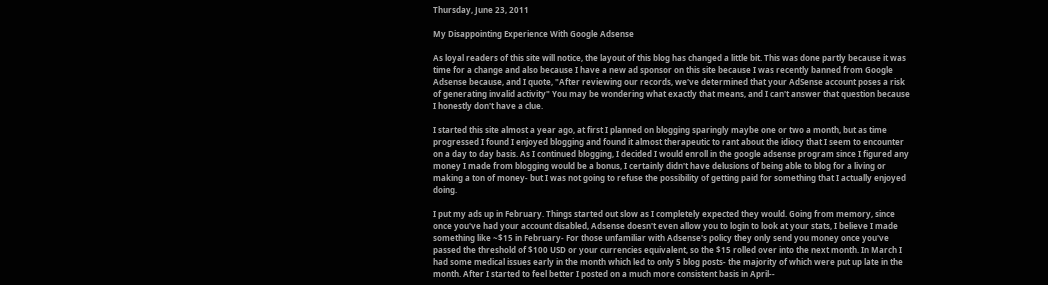Thursday, June 23, 2011

My Disappointing Experience With Google Adsense

As loyal readers of this site will notice, the layout of this blog has changed a little bit. This was done partly because it was time for a change and also because I have a new ad sponsor on this site because I was recently banned from Google Adsense because, and I quote, "After reviewing our records, we've determined that your AdSense account poses a risk of generating invalid activity" You may be wondering what exactly that means, and I can't answer that question because I honestly don't have a clue.

I started this site almost a year ago, at first I planned on blogging sparingly maybe one or two a month, but as time progressed I found I enjoyed blogging and found it almost therapeutic to rant about the idiocy that I seem to encounter on a day to day basis. As I continued blogging, I decided I would enroll in the google adsense program since I figured any money I made from blogging would be a bonus, I certainly didn't have delusions of being able to blog for a living or making a ton of money- but I was not going to refuse the possibility of getting paid for something that I actually enjoyed doing.

I put my ads up in February. Things started out slow as I completely expected they would. Going from memory, since once you've had your account disabled, Adsense doesn't even allow you to login to look at your stats, I believe I made something like ~$15 in February- For those unfamiliar with Adsense's policy they only send you money once you've passed the threshold of $100 USD or your currencies equivalent, so the $15 rolled over into the next month. In March I had some medical issues early in the month which led to only 5 blog posts- the majority of which were put up late in the month. After I started to feel better I posted on a much more consistent basis in April--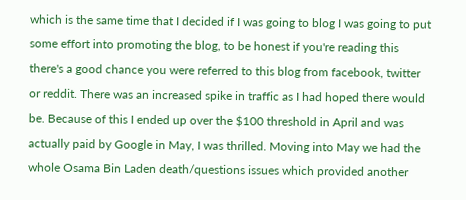which is the same time that I decided if I was going to blog I was going to put some effort into promoting the blog, to be honest if you're reading this there's a good chance you were referred to this blog from facebook, twitter or reddit. There was an increased spike in traffic as I had hoped there would be. Because of this I ended up over the $100 threshold in April and was actually paid by Google in May, I was thrilled. Moving into May we had the whole Osama Bin Laden death/questions issues which provided another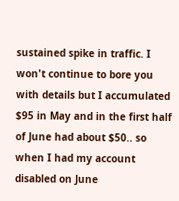sustained spike in traffic. I won't continue to bore you with details but I accumulated $95 in May and in the first half of June had about $50.. so when I had my account disabled on June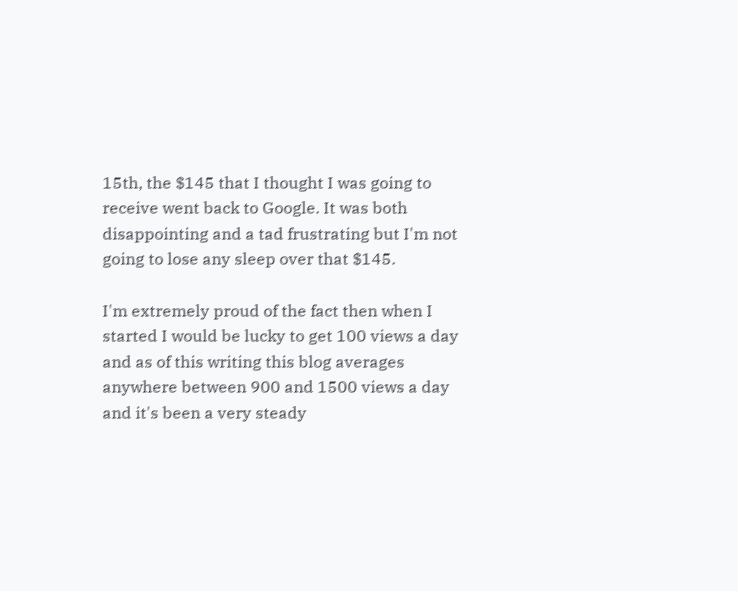15th, the $145 that I thought I was going to receive went back to Google. It was both disappointing and a tad frustrating but I'm not going to lose any sleep over that $145.

I'm extremely proud of the fact then when I started I would be lucky to get 100 views a day and as of this writing this blog averages anywhere between 900 and 1500 views a day and it's been a very steady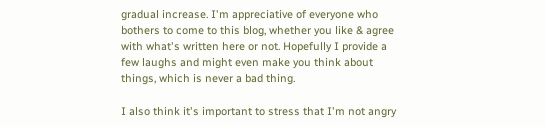gradual increase. I'm appreciative of everyone who bothers to come to this blog, whether you like & agree with what's written here or not. Hopefully I provide a few laughs and might even make you think about things, which is never a bad thing.

I also think it's important to stress that I'm not angry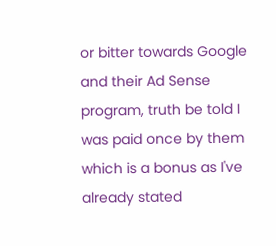or bitter towards Google and their Ad Sense program, truth be told I was paid once by them which is a bonus as I've already stated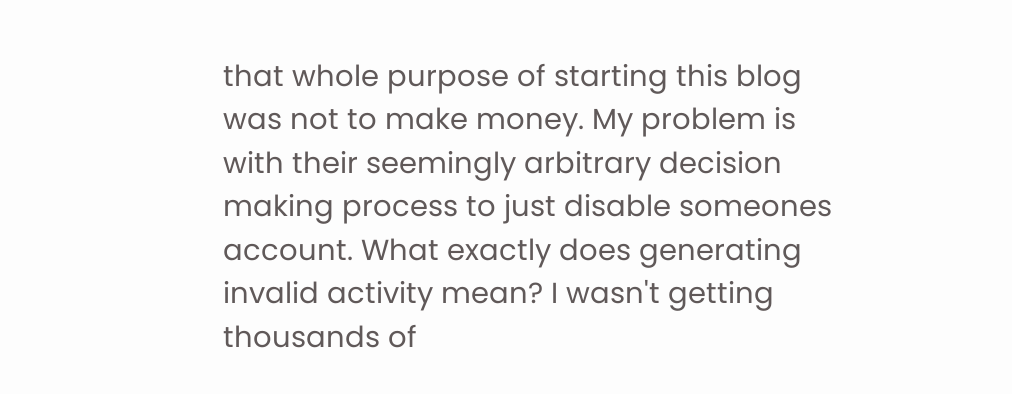that whole purpose of starting this blog was not to make money. My problem is with their seemingly arbitrary decision making process to just disable someones account. What exactly does generating invalid activity mean? I wasn't getting thousands of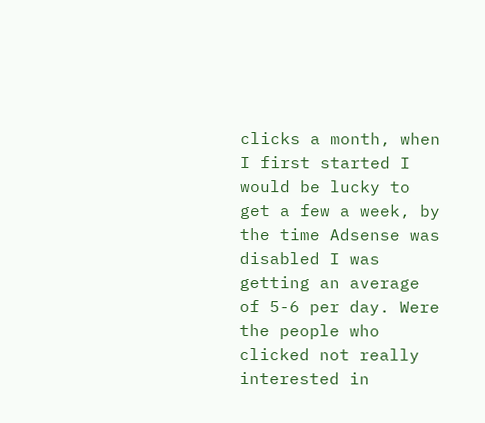clicks a month, when I first started I would be lucky to get a few a week, by the time Adsense was disabled I was getting an average of 5-6 per day. Were the people who clicked not really interested in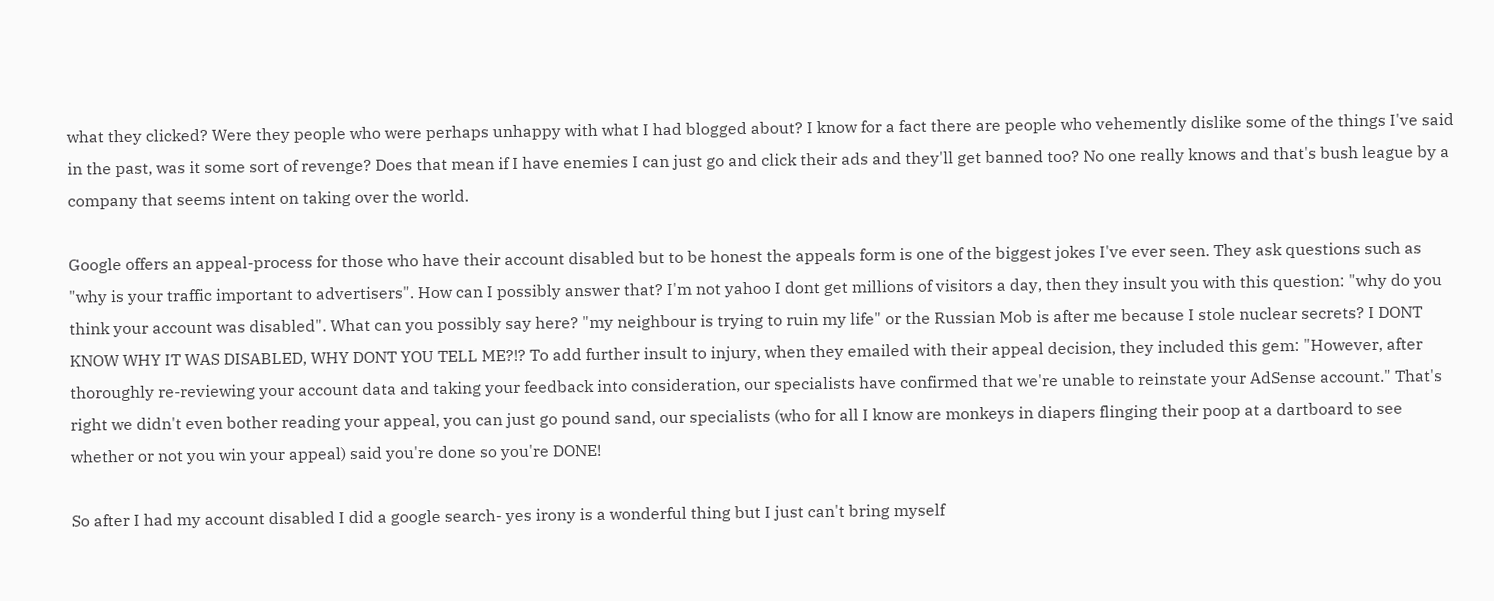what they clicked? Were they people who were perhaps unhappy with what I had blogged about? I know for a fact there are people who vehemently dislike some of the things I've said in the past, was it some sort of revenge? Does that mean if I have enemies I can just go and click their ads and they'll get banned too? No one really knows and that's bush league by a company that seems intent on taking over the world.

Google offers an appeal-process for those who have their account disabled but to be honest the appeals form is one of the biggest jokes I've ever seen. They ask questions such as "why is your traffic important to advertisers". How can I possibly answer that? I'm not yahoo I dont get millions of visitors a day, then they insult you with this question: "why do you think your account was disabled". What can you possibly say here? "my neighbour is trying to ruin my life" or the Russian Mob is after me because I stole nuclear secrets? I DONT KNOW WHY IT WAS DISABLED, WHY DONT YOU TELL ME?!? To add further insult to injury, when they emailed with their appeal decision, they included this gem: "However, after thoroughly re-reviewing your account data and taking your feedback into consideration, our specialists have confirmed that we're unable to reinstate your AdSense account." That's right we didn't even bother reading your appeal, you can just go pound sand, our specialists (who for all I know are monkeys in diapers flinging their poop at a dartboard to see whether or not you win your appeal) said you're done so you're DONE!

So after I had my account disabled I did a google search- yes irony is a wonderful thing but I just can't bring myself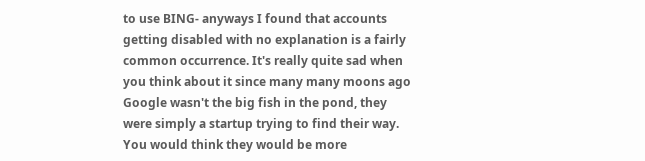to use BING- anyways I found that accounts getting disabled with no explanation is a fairly common occurrence. It's really quite sad when you think about it since many many moons ago Google wasn't the big fish in the pond, they were simply a startup trying to find their way. You would think they would be more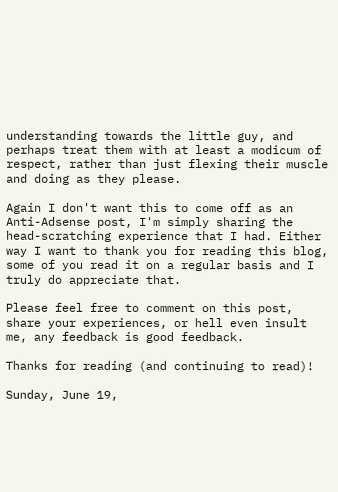understanding towards the little guy, and perhaps treat them with at least a modicum of respect, rather than just flexing their muscle and doing as they please.

Again I don't want this to come off as an Anti-Adsense post, I'm simply sharing the head-scratching experience that I had. Either way I want to thank you for reading this blog, some of you read it on a regular basis and I truly do appreciate that.

Please feel free to comment on this post, share your experiences, or hell even insult me, any feedback is good feedback.

Thanks for reading (and continuing to read)!

Sunday, June 19,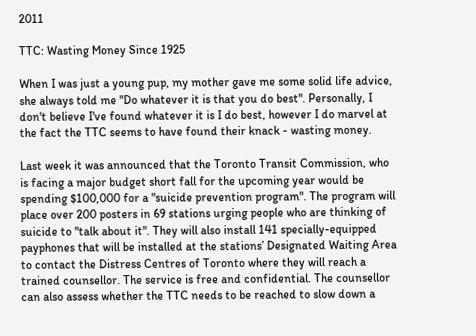2011

TTC: Wasting Money Since 1925

When I was just a young pup, my mother gave me some solid life advice, she always told me "Do whatever it is that you do best". Personally, I don't believe I've found whatever it is I do best, however I do marvel at the fact the TTC seems to have found their knack - wasting money.

Last week it was announced that the Toronto Transit Commission, who is facing a major budget short fall for the upcoming year would be spending $100,000 for a "suicide prevention program". The program will place over 200 posters in 69 stations urging people who are thinking of suicide to "talk about it". They will also install 141 specially-equipped payphones that will be installed at the stations’ Designated Waiting Area to contact the Distress Centres of Toronto where they will reach a trained counsellor. The service is free and confidential. The counsellor can also assess whether the TTC needs to be reached to slow down a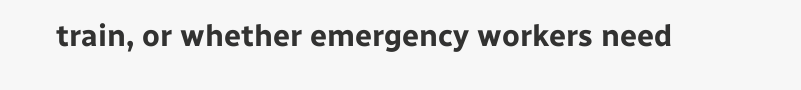train, or whether emergency workers need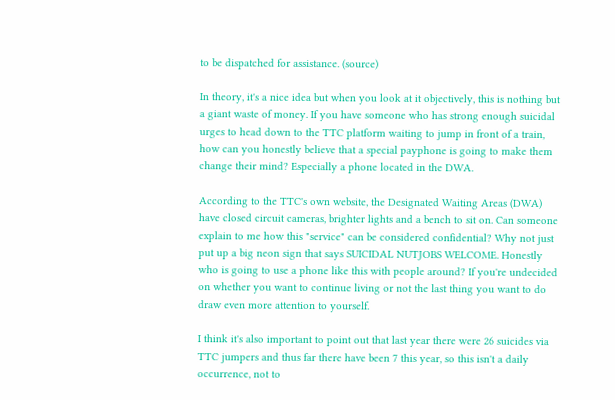to be dispatched for assistance. (source)

In theory, it's a nice idea but when you look at it objectively, this is nothing but a giant waste of money. If you have someone who has strong enough suicidal urges to head down to the TTC platform waiting to jump in front of a train, how can you honestly believe that a special payphone is going to make them change their mind? Especially a phone located in the DWA.

According to the TTC's own website, the Designated Waiting Areas (DWA) have closed circuit cameras, brighter lights and a bench to sit on. Can someone explain to me how this "service" can be considered confidential? Why not just put up a big neon sign that says SUICIDAL NUTJOBS WELCOME. Honestly who is going to use a phone like this with people around? If you're undecided on whether you want to continue living or not the last thing you want to do draw even more attention to yourself.

I think it's also important to point out that last year there were 26 suicides via TTC jumpers and thus far there have been 7 this year, so this isn't a daily occurrence, not to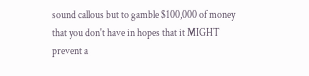sound callous but to gamble $100,000 of money that you don't have in hopes that it MIGHT prevent a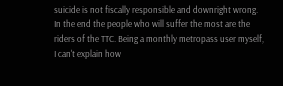suicide is not fiscally responsible and downright wrong. In the end the people who will suffer the most are the riders of the TTC. Being a monthly metropass user myself, I can't explain how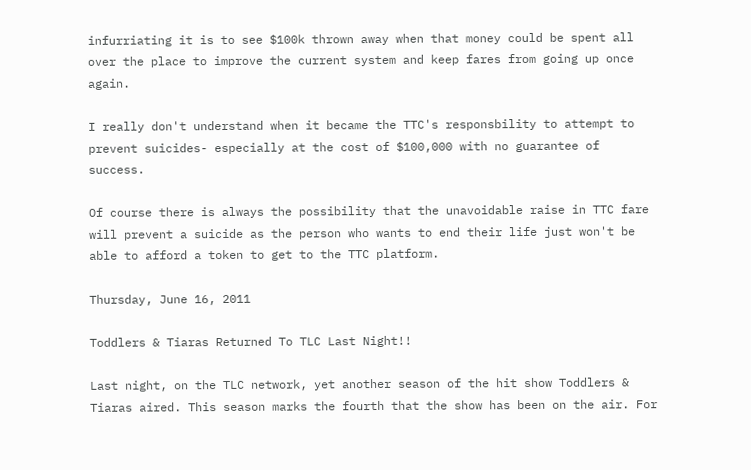infurriating it is to see $100k thrown away when that money could be spent all over the place to improve the current system and keep fares from going up once again.

I really don't understand when it became the TTC's responsbility to attempt to prevent suicides- especially at the cost of $100,000 with no guarantee of success.

Of course there is always the possibility that the unavoidable raise in TTC fare will prevent a suicide as the person who wants to end their life just won't be able to afford a token to get to the TTC platform.

Thursday, June 16, 2011

Toddlers & Tiaras Returned To TLC Last Night!!

Last night, on the TLC network, yet another season of the hit show Toddlers & Tiaras aired. This season marks the fourth that the show has been on the air. For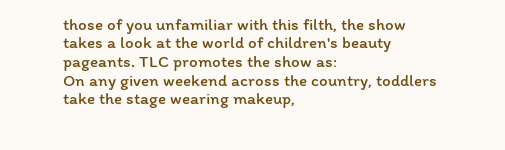those of you unfamiliar with this filth, the show takes a look at the world of children's beauty pageants. TLC promotes the show as:
On any given weekend across the country, toddlers take the stage wearing makeup,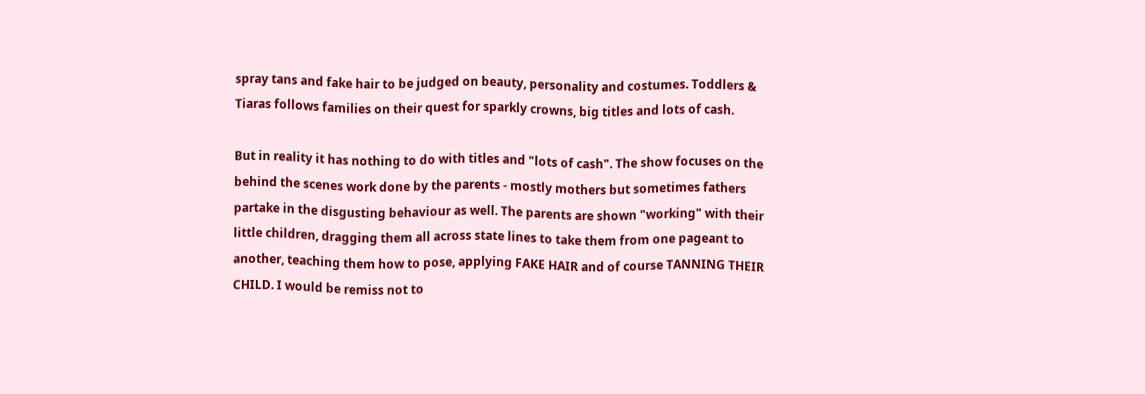spray tans and fake hair to be judged on beauty, personality and costumes. Toddlers & Tiaras follows families on their quest for sparkly crowns, big titles and lots of cash.

But in reality it has nothing to do with titles and "lots of cash". The show focuses on the behind the scenes work done by the parents - mostly mothers but sometimes fathers partake in the disgusting behaviour as well. The parents are shown "working" with their little children, dragging them all across state lines to take them from one pageant to another, teaching them how to pose, applying FAKE HAIR and of course TANNING THEIR CHILD. I would be remiss not to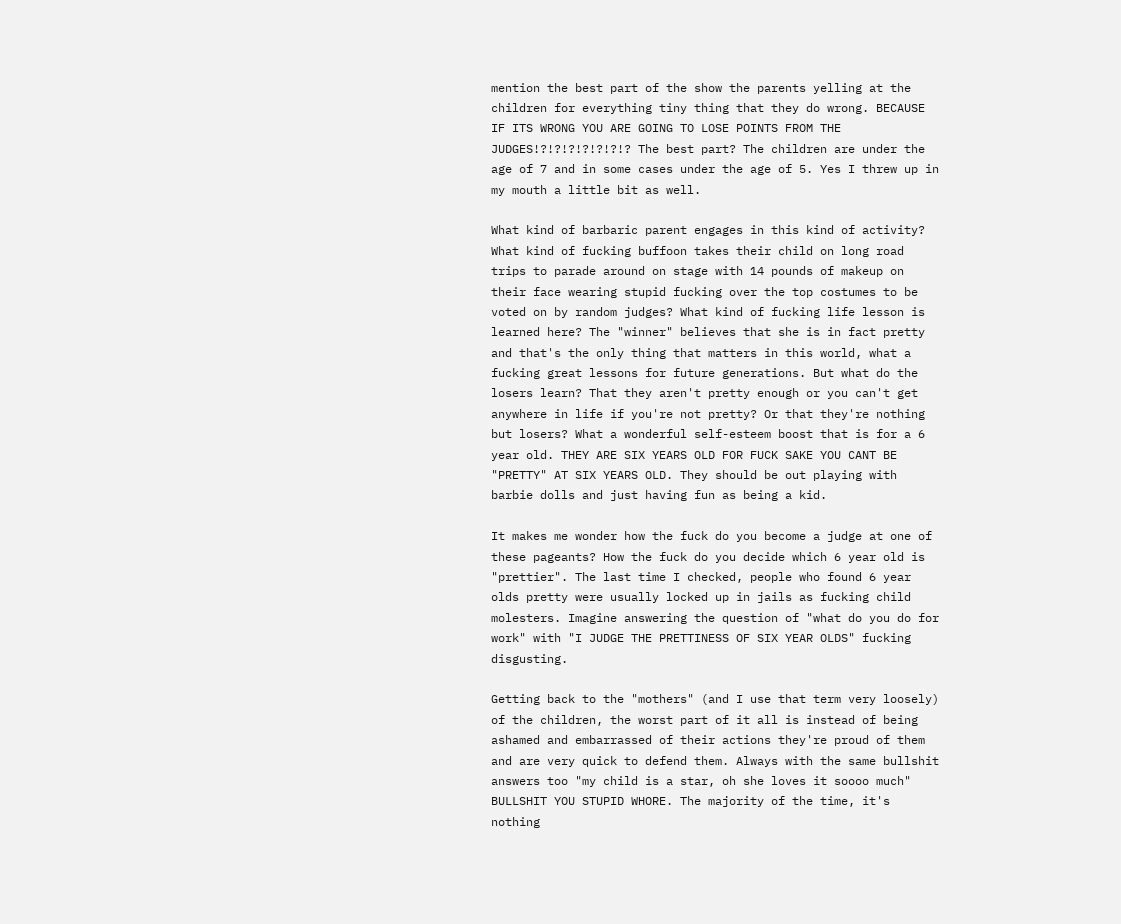mention the best part of the show the parents yelling at the children for everything tiny thing that they do wrong. BECAUSE IF ITS WRONG YOU ARE GOING TO LOSE POINTS FROM THE JUDGES!?!?!?!?!?!?!? The best part? The children are under the age of 7 and in some cases under the age of 5. Yes I threw up in my mouth a little bit as well.

What kind of barbaric parent engages in this kind of activity? What kind of fucking buffoon takes their child on long road trips to parade around on stage with 14 pounds of makeup on their face wearing stupid fucking over the top costumes to be voted on by random judges? What kind of fucking life lesson is learned here? The "winner" believes that she is in fact pretty and that's the only thing that matters in this world, what a fucking great lessons for future generations. But what do the losers learn? That they aren't pretty enough or you can't get anywhere in life if you're not pretty? Or that they're nothing but losers? What a wonderful self-esteem boost that is for a 6 year old. THEY ARE SIX YEARS OLD FOR FUCK SAKE YOU CANT BE "PRETTY" AT SIX YEARS OLD. They should be out playing with barbie dolls and just having fun as being a kid.

It makes me wonder how the fuck do you become a judge at one of these pageants? How the fuck do you decide which 6 year old is "prettier". The last time I checked, people who found 6 year olds pretty were usually locked up in jails as fucking child molesters. Imagine answering the question of "what do you do for work" with "I JUDGE THE PRETTINESS OF SIX YEAR OLDS" fucking disgusting.

Getting back to the "mothers" (and I use that term very loosely) of the children, the worst part of it all is instead of being ashamed and embarrassed of their actions they're proud of them and are very quick to defend them. Always with the same bullshit answers too "my child is a star, oh she loves it soooo much" BULLSHIT YOU STUPID WHORE. The majority of the time, it's nothing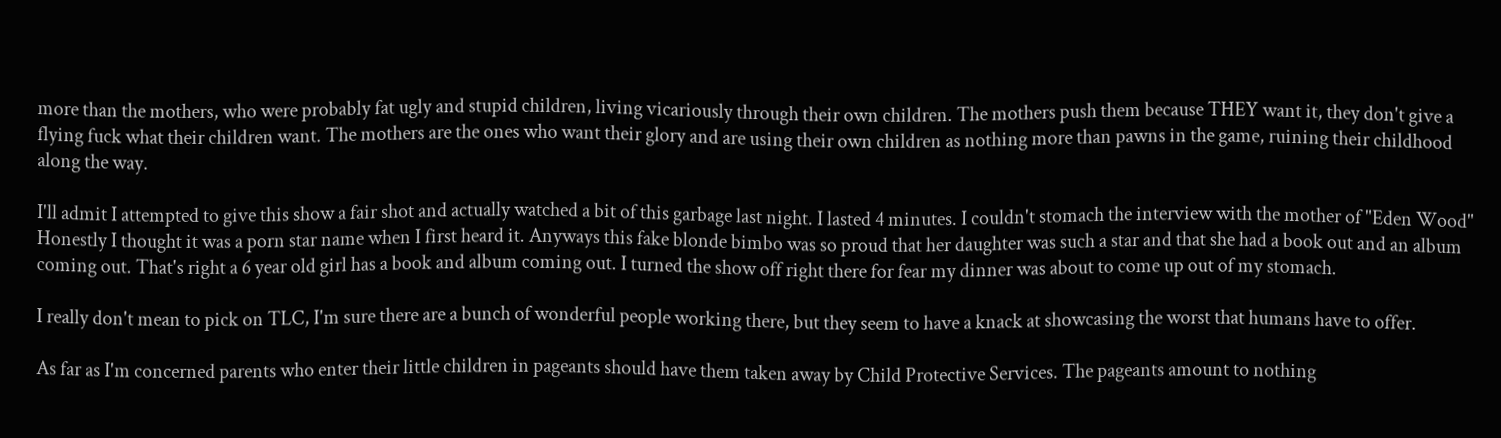more than the mothers, who were probably fat ugly and stupid children, living vicariously through their own children. The mothers push them because THEY want it, they don't give a flying fuck what their children want. The mothers are the ones who want their glory and are using their own children as nothing more than pawns in the game, ruining their childhood along the way.

I'll admit I attempted to give this show a fair shot and actually watched a bit of this garbage last night. I lasted 4 minutes. I couldn't stomach the interview with the mother of "Eden Wood" Honestly I thought it was a porn star name when I first heard it. Anyways this fake blonde bimbo was so proud that her daughter was such a star and that she had a book out and an album coming out. That's right a 6 year old girl has a book and album coming out. I turned the show off right there for fear my dinner was about to come up out of my stomach.

I really don't mean to pick on TLC, I'm sure there are a bunch of wonderful people working there, but they seem to have a knack at showcasing the worst that humans have to offer.

As far as I'm concerned parents who enter their little children in pageants should have them taken away by Child Protective Services. The pageants amount to nothing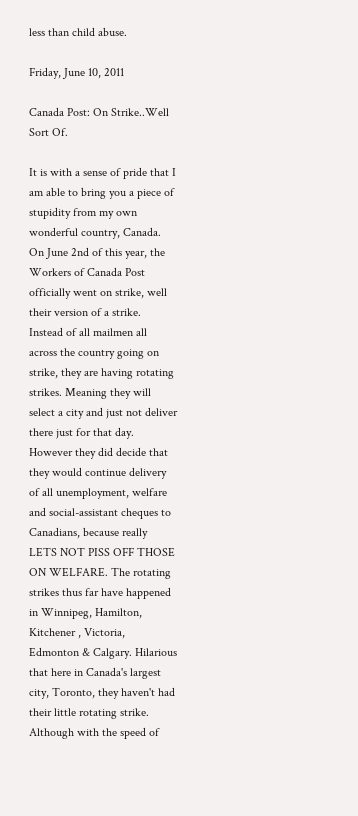less than child abuse.

Friday, June 10, 2011

Canada Post: On Strike..Well Sort Of.

It is with a sense of pride that I am able to bring you a piece of stupidity from my own wonderful country, Canada. On June 2nd of this year, the Workers of Canada Post officially went on strike, well their version of a strike. Instead of all mailmen all across the country going on strike, they are having rotating strikes. Meaning they will select a city and just not deliver there just for that day. However they did decide that they would continue delivery of all unemployment, welfare and social-assistant cheques to Canadians, because really LETS NOT PISS OFF THOSE ON WELFARE. The rotating strikes thus far have happened in Winnipeg, Hamilton, Kitchener , Victoria, Edmonton & Calgary. Hilarious that here in Canada's largest city, Toronto, they haven't had their little rotating strike. Although with the speed of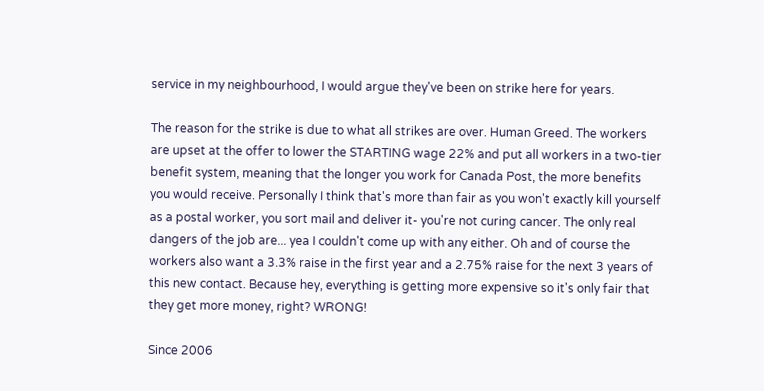service in my neighbourhood, I would argue they've been on strike here for years.

The reason for the strike is due to what all strikes are over. Human Greed. The workers are upset at the offer to lower the STARTING wage 22% and put all workers in a two-tier benefit system, meaning that the longer you work for Canada Post, the more benefits you would receive. Personally I think that's more than fair as you won't exactly kill yourself as a postal worker, you sort mail and deliver it- you're not curing cancer. The only real dangers of the job are... yea I couldn't come up with any either. Oh and of course the workers also want a 3.3% raise in the first year and a 2.75% raise for the next 3 years of this new contact. Because hey, everything is getting more expensive so it's only fair that they get more money, right? WRONG!

Since 2006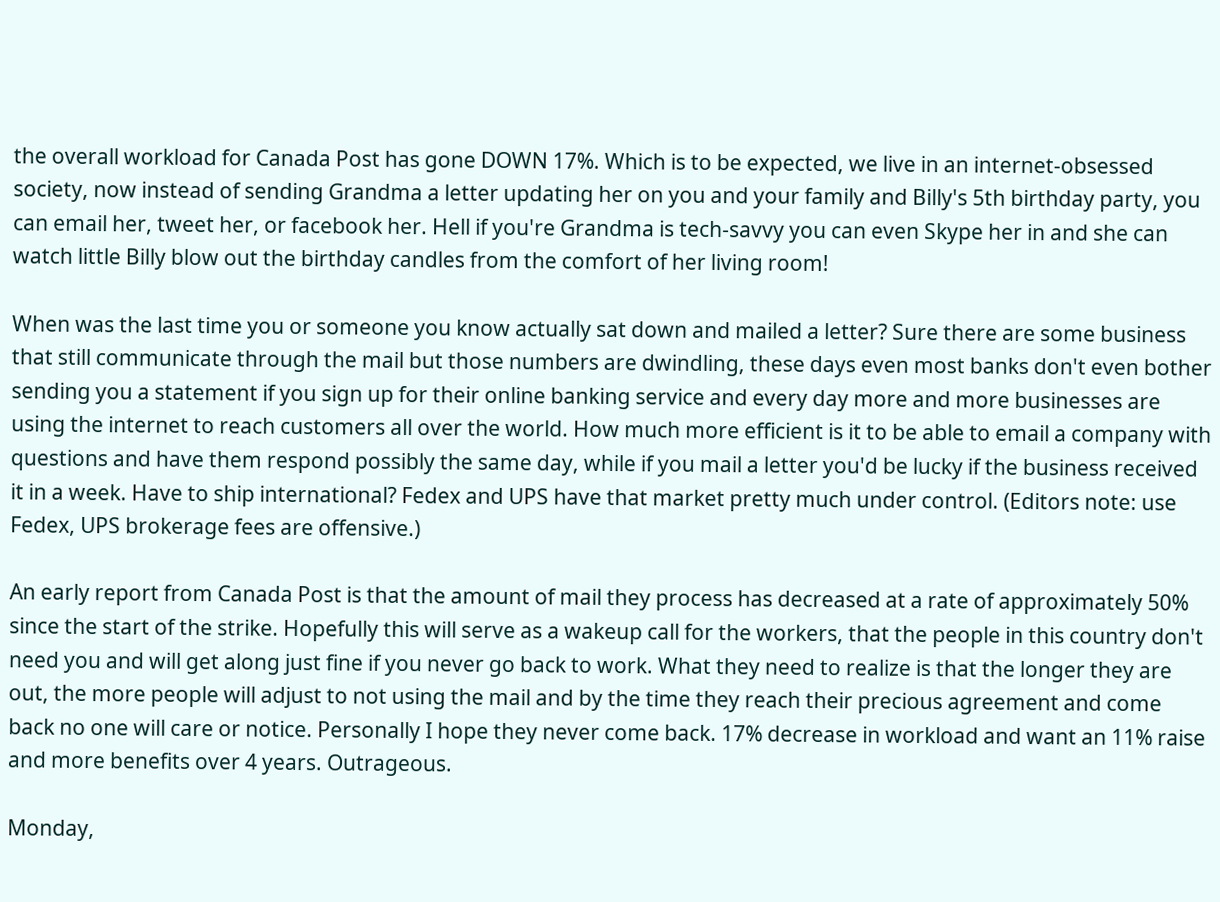the overall workload for Canada Post has gone DOWN 17%. Which is to be expected, we live in an internet-obsessed society, now instead of sending Grandma a letter updating her on you and your family and Billy's 5th birthday party, you can email her, tweet her, or facebook her. Hell if you're Grandma is tech-savvy you can even Skype her in and she can watch little Billy blow out the birthday candles from the comfort of her living room!

When was the last time you or someone you know actually sat down and mailed a letter? Sure there are some business that still communicate through the mail but those numbers are dwindling, these days even most banks don't even bother sending you a statement if you sign up for their online banking service and every day more and more businesses are using the internet to reach customers all over the world. How much more efficient is it to be able to email a company with questions and have them respond possibly the same day, while if you mail a letter you'd be lucky if the business received it in a week. Have to ship international? Fedex and UPS have that market pretty much under control. (Editors note: use Fedex, UPS brokerage fees are offensive.)

An early report from Canada Post is that the amount of mail they process has decreased at a rate of approximately 50% since the start of the strike. Hopefully this will serve as a wakeup call for the workers, that the people in this country don't need you and will get along just fine if you never go back to work. What they need to realize is that the longer they are out, the more people will adjust to not using the mail and by the time they reach their precious agreement and come back no one will care or notice. Personally I hope they never come back. 17% decrease in workload and want an 11% raise and more benefits over 4 years. Outrageous.

Monday,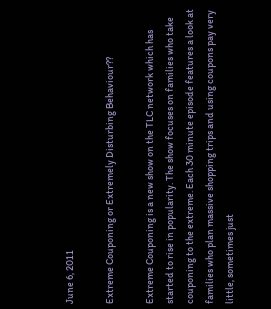June 6, 2011

Extreme Couponing or Extremely Disturbing Behaviour??

Extreme Couponing is a new show on the TLC network which has started to rise in popularity. The show focuses on families who take couponing to the extreme. Each 30 minute episode features a look at families who plan massive shopping trips and using coupons pay very little, sometimes just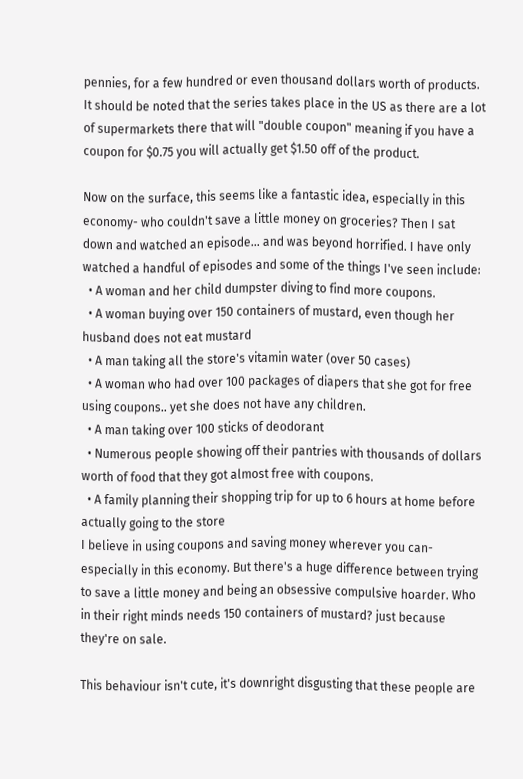pennies, for a few hundred or even thousand dollars worth of products. It should be noted that the series takes place in the US as there are a lot of supermarkets there that will "double coupon" meaning if you have a coupon for $0.75 you will actually get $1.50 off of the product.

Now on the surface, this seems like a fantastic idea, especially in this economy- who couldn't save a little money on groceries? Then I sat down and watched an episode... and was beyond horrified. I have only watched a handful of episodes and some of the things I've seen include:
  • A woman and her child dumpster diving to find more coupons.
  • A woman buying over 150 containers of mustard, even though her husband does not eat mustard
  • A man taking all the store's vitamin water (over 50 cases)
  • A woman who had over 100 packages of diapers that she got for free using coupons.. yet she does not have any children.
  • A man taking over 100 sticks of deodorant
  • Numerous people showing off their pantries with thousands of dollars worth of food that they got almost free with coupons.
  • A family planning their shopping trip for up to 6 hours at home before actually going to the store
I believe in using coupons and saving money wherever you can- especially in this economy. But there's a huge difference between trying to save a little money and being an obsessive compulsive hoarder. Who in their right minds needs 150 containers of mustard? just because they're on sale.

This behaviour isn't cute, it's downright disgusting that these people are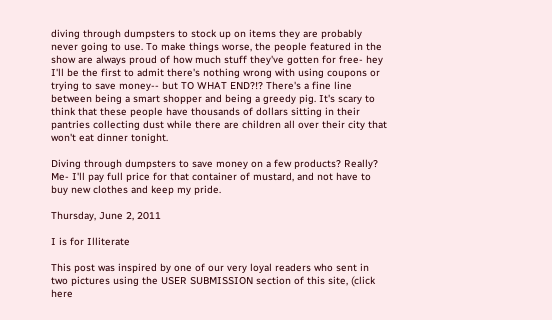diving through dumpsters to stock up on items they are probably never going to use. To make things worse, the people featured in the show are always proud of how much stuff they've gotten for free- hey I'll be the first to admit there's nothing wrong with using coupons or trying to save money-- but TO WHAT END?!? There's a fine line between being a smart shopper and being a greedy pig. It's scary to think that these people have thousands of dollars sitting in their pantries collecting dust while there are children all over their city that won't eat dinner tonight.

Diving through dumpsters to save money on a few products? Really? Me- I'll pay full price for that container of mustard, and not have to buy new clothes and keep my pride.

Thursday, June 2, 2011

I is for Illiterate

This post was inspired by one of our very loyal readers who sent in two pictures using the USER SUBMISSION section of this site, (click here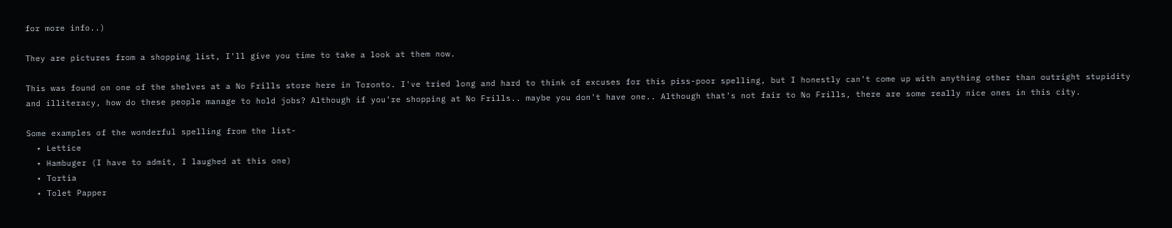for more info..)

They are pictures from a shopping list, I'll give you time to take a look at them now.

This was found on one of the shelves at a No Frills store here in Toronto. I've tried long and hard to think of excuses for this piss-poor spelling, but I honestly can't come up with anything other than outright stupidity and illiteracy, how do these people manage to hold jobs? Although if you're shopping at No Frills.. maybe you don't have one.. Although that's not fair to No Frills, there are some really nice ones in this city.

Some examples of the wonderful spelling from the list-
  • Lettice
  • Hambuger (I have to admit, I laughed at this one)
  • Tortia
  • Tolet Papper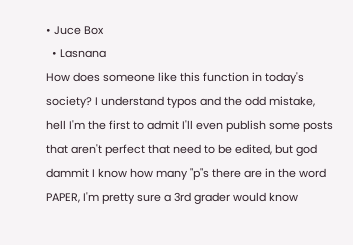• Juce Box
  • Lasnana
How does someone like this function in today's society? I understand typos and the odd mistake, hell I'm the first to admit I'll even publish some posts that aren't perfect that need to be edited, but god dammit I know how many "p"s there are in the word PAPER, I'm pretty sure a 3rd grader would know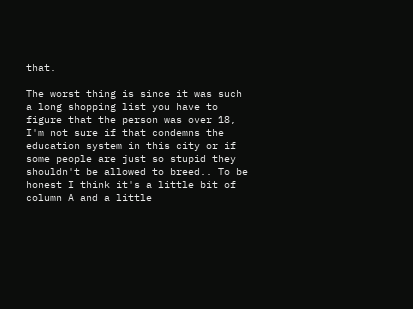that.

The worst thing is since it was such a long shopping list you have to figure that the person was over 18, I'm not sure if that condemns the education system in this city or if some people are just so stupid they shouldn't be allowed to breed.. To be honest I think it's a little bit of column A and a little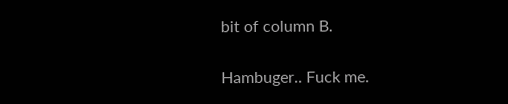bit of column B.

Hambuger.. Fuck me.